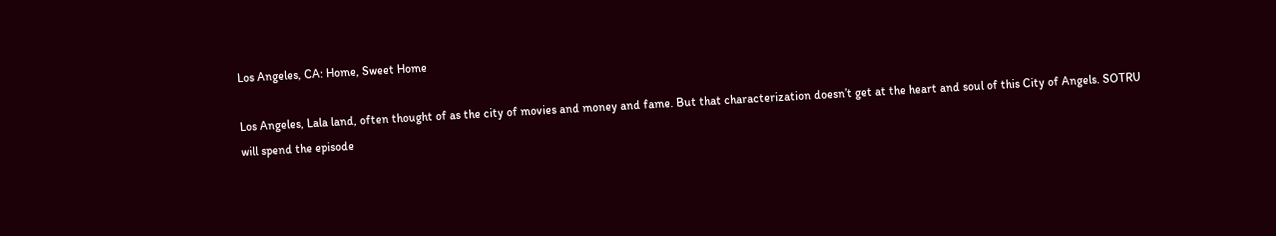Los Angeles, CA: Home, Sweet Home

Los Angeles, Lala land, often thought of as the city of movies and money and fame. But that characterization doesn’t get at the heart and soul of this City of Angels. SOTRU will spend the episode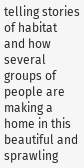telling stories of habitat and how several groups of people are making a home in this beautiful and sprawling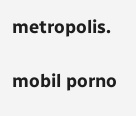metropolis.

mobil porno